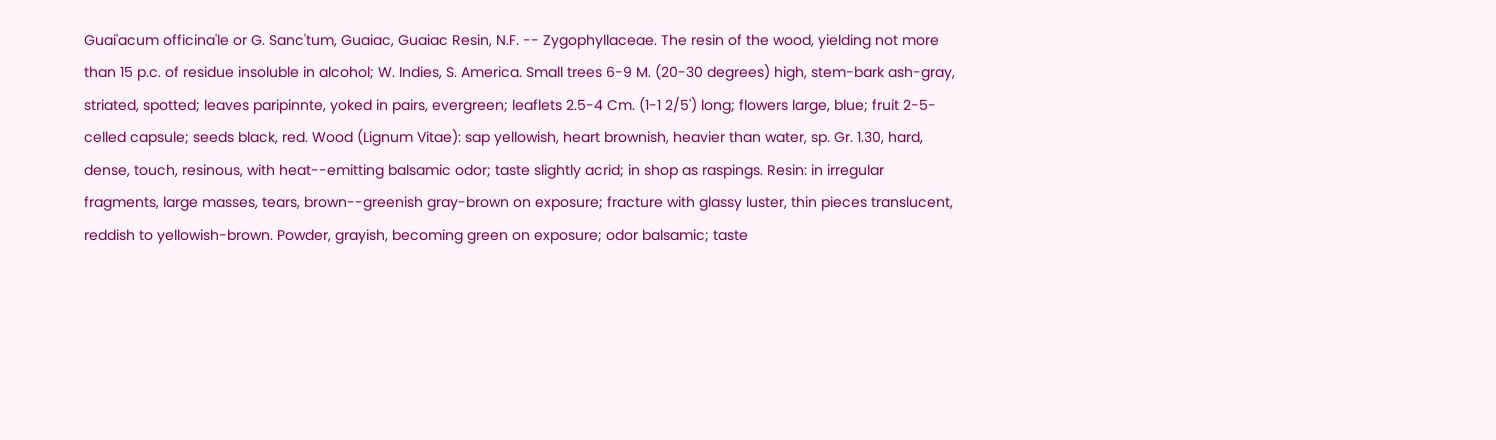Guai'acum officina'le or G. Sanc'tum, Guaiac, Guaiac Resin, N.F. -- Zygophyllaceae. The resin of the wood, yielding not more than 15 p.c. of residue insoluble in alcohol; W. Indies, S. America. Small trees 6-9 M. (20-30 degrees) high, stem-bark ash-gray, striated, spotted; leaves paripinnte, yoked in pairs, evergreen; leaflets 2.5-4 Cm. (1-1 2/5') long; flowers large, blue; fruit 2-5-celled capsule; seeds black, red. Wood (Lignum Vitae): sap yellowish, heart brownish, heavier than water, sp. Gr. 1.30, hard, dense, touch, resinous, with heat--emitting balsamic odor; taste slightly acrid; in shop as raspings. Resin: in irregular fragments, large masses, tears, brown--greenish gray-brown on exposure; fracture with glassy luster, thin pieces translucent, reddish to yellowish-brown. Powder, grayish, becoming green on exposure; odor balsamic; taste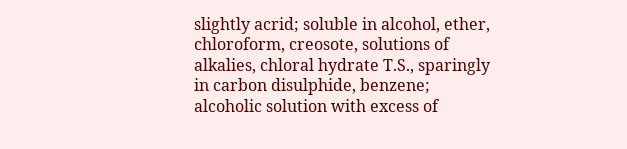slightly acrid; soluble in alcohol, ether, chloroform, creosote, solutions of alkalies, chloral hydrate T.S., sparingly in carbon disulphide, benzene; alcoholic solution with excess of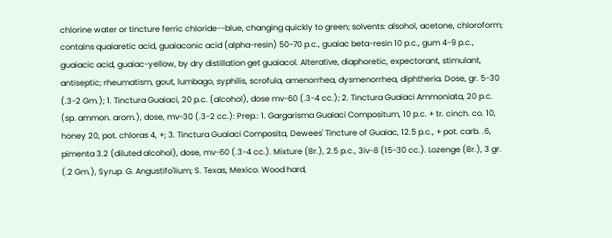chlorine water or tincture ferric chloride--blue, changing quickly to green; solvents: alsohol, acetone, chloroform; contains quaiaretic acid, guaiaconic acid (alpha-resin) 50-70 p.c., guaiac beta-resin 10 p.c., gum 4-9 p.c., guaiacic acid, guaiac-yellow, by dry distillation get guaiacol. Alterative, diaphoretic, expectorant, stimulant, antiseptic; rheumatism, gout, lumbago, syphilis, scrofula, amenorrhea, dysmenorrhea, diphtheria. Dose, gr. 5-30 (.3-2 Gm.); 1. Tinctura Guaiaci, 20 p.c. (alcohol), dose mv-60 (.3-4 cc.); 2. Tinctura Guaiaci Ammoniata, 20 p.c. (sp. ammon. arom.), dose, mv-30 (.3-2 cc.): Prep.: 1. Gargarisma Guaiaci Compositum, 10 p.c. + tr. cinch. co. 10, honey 20, pot. chloras 4, +; 3. Tinctura Guaiaci Composita, Dewees' Tincture of Guaiac, 12.5 p.c., + pot. carb. .6, pimenta 3.2 (diluted alcohol), dose, mv-60 (.3-4 cc.). Mixture (Br.), 2.5 p.c., 3iv-8 (15-30 cc.). Lozenge (Br.), 3 gr. (.2 Gm.), Syrup. G. Angustifo'lium; S. Texas, Mexico. Wood hard,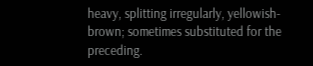heavy, splitting irregularly, yellowish-brown; sometimes substituted for the preceding.